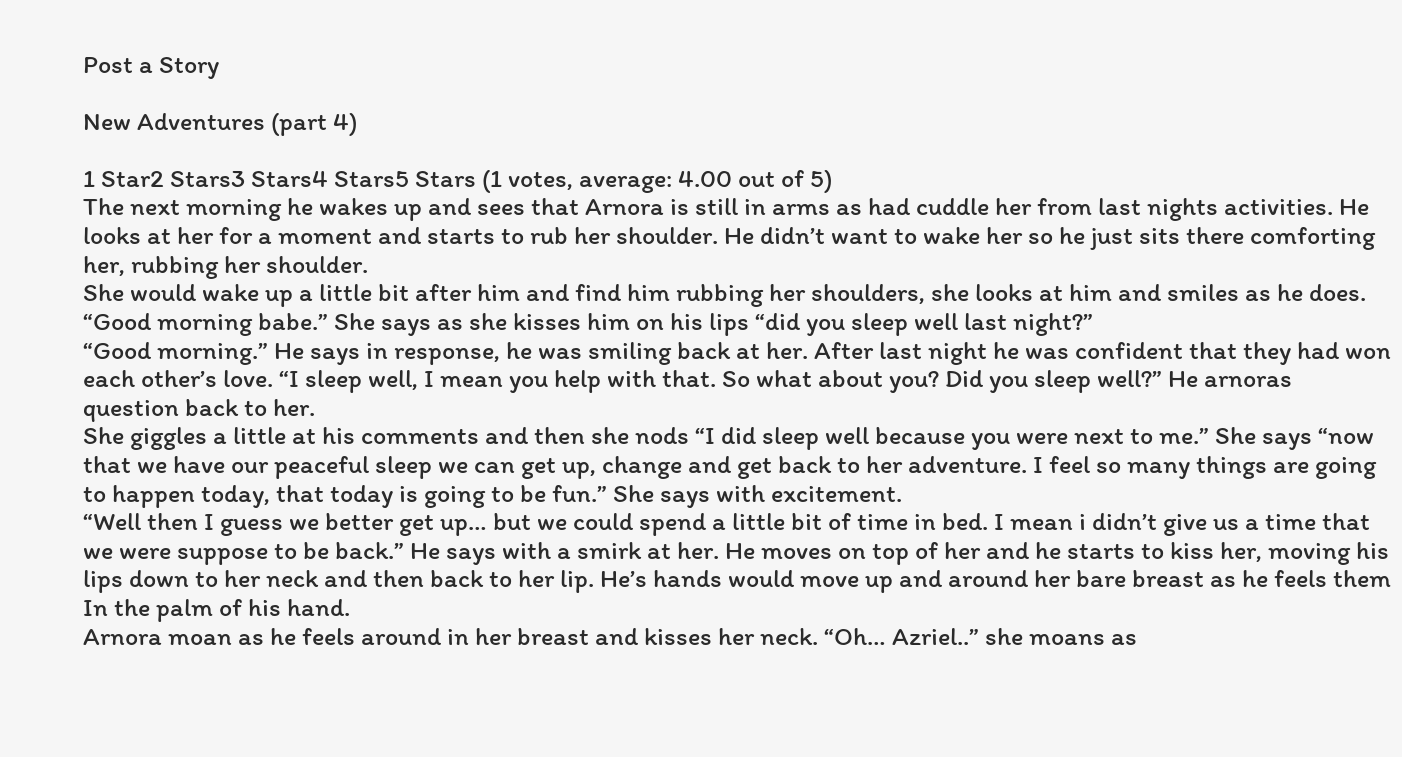Post a Story

New Adventures (part 4)

1 Star2 Stars3 Stars4 Stars5 Stars (1 votes, average: 4.00 out of 5)
The next morning he wakes up and sees that Arnora is still in arms as had cuddle her from last nights activities. He looks at her for a moment and starts to rub her shoulder. He didn’t want to wake her so he just sits there comforting her, rubbing her shoulder.
She would wake up a little bit after him and find him rubbing her shoulders, she looks at him and smiles as he does. “Good morning babe.” She says as she kisses him on his lips “did you sleep well last night?”
“Good morning.” He says in response, he was smiling back at her. After last night he was confident that they had won each other’s love. “I sleep well, I mean you help with that. So what about you? Did you sleep well?” He arnoras question back to her.
She giggles a little at his comments and then she nods “I did sleep well because you were next to me.” She says “now that we have our peaceful sleep we can get up, change and get back to her adventure. I feel so many things are going to happen today, that today is going to be fun.” She says with excitement.
“Well then I guess we better get up… but we could spend a little bit of time in bed. I mean i didn’t give us a time that we were suppose to be back.” He says with a smirk at her. He moves on top of her and he starts to kiss her, moving his lips down to her neck and then back to her lip. He’s hands would move up and around her bare breast as he feels them In the palm of his hand.
Arnora moan as he feels around in her breast and kisses her neck. “Oh… Azriel..” she moans as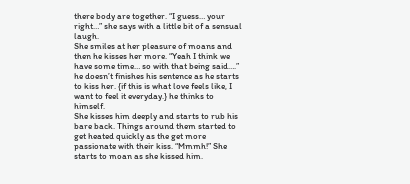there body are together. “I guess… your right…” she says with a little bit of a sensual laugh.
She smiles at her pleasure of moans and then he kisses her more. “Yeah I think we have some time… so with that being said….” he doesn’t finishes his sentence as he starts to kiss her. {if this is what love feels like, I want to feel it everyday.} he thinks to himself.
She kisses him deeply and starts to rub his bare back. Things around them started to get heated quickly as the get more passionate with their kiss. “Mmmh!” She starts to moan as she kissed him.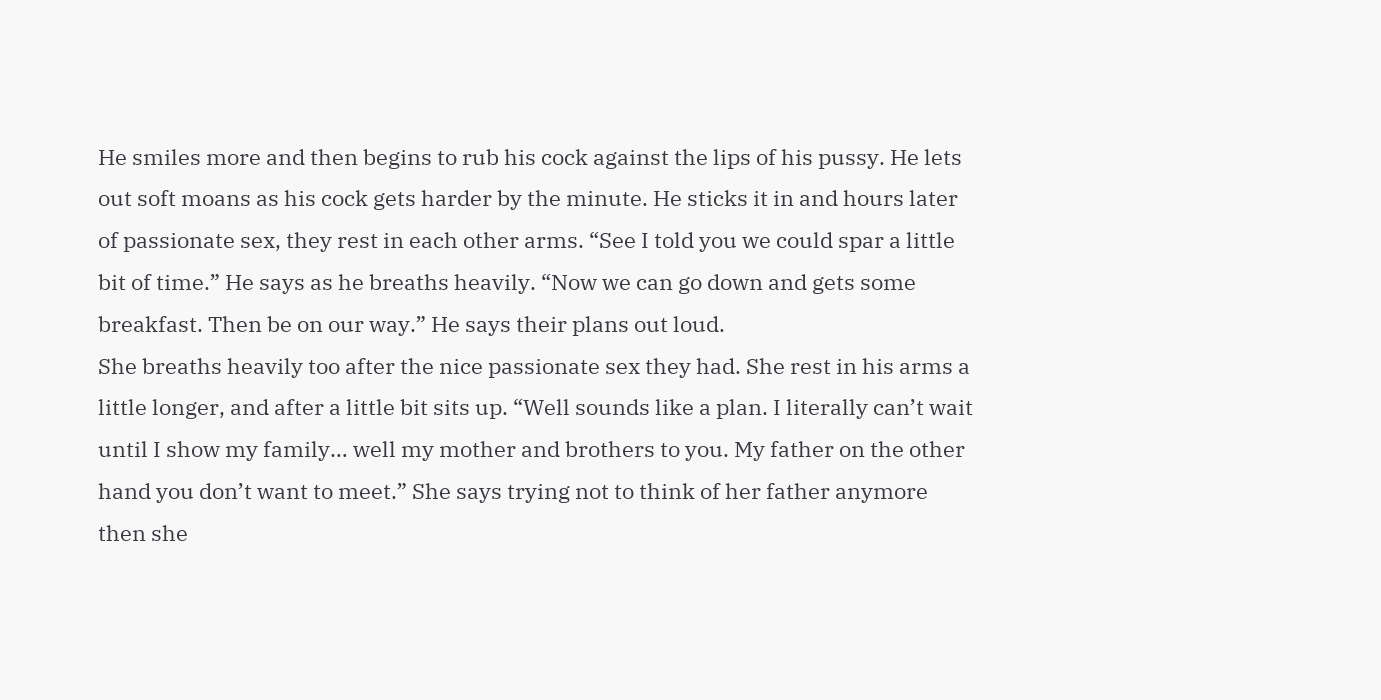He smiles more and then begins to rub his cock against the lips of his pussy. He lets out soft moans as his cock gets harder by the minute. He sticks it in and hours later of passionate sex, they rest in each other arms. “See I told you we could spar a little bit of time.” He says as he breaths heavily. “Now we can go down and gets some breakfast. Then be on our way.” He says their plans out loud.
She breaths heavily too after the nice passionate sex they had. She rest in his arms a little longer, and after a little bit sits up. “Well sounds like a plan. I literally can’t wait until I show my family… well my mother and brothers to you. My father on the other hand you don’t want to meet.” She says trying not to think of her father anymore then she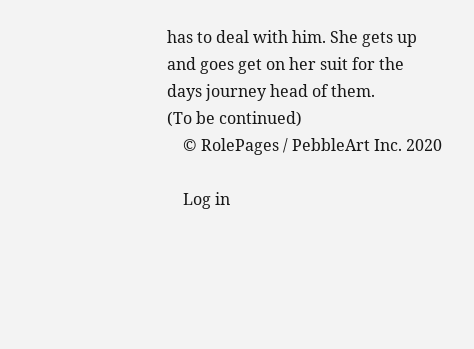has to deal with him. She gets up and goes get on her suit for the days journey head of them.
(To be continued)
    © RolePages / PebbleArt Inc. 2020

    Log in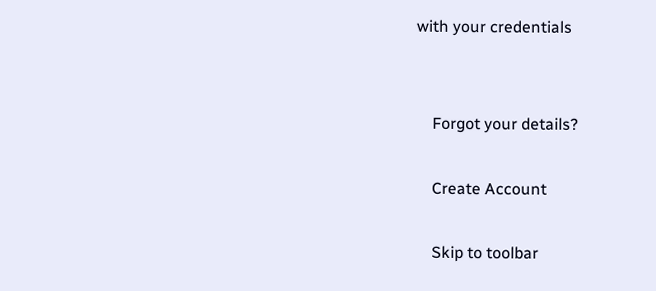with your credentials


    Forgot your details?

    Create Account

    Skip to toolbar